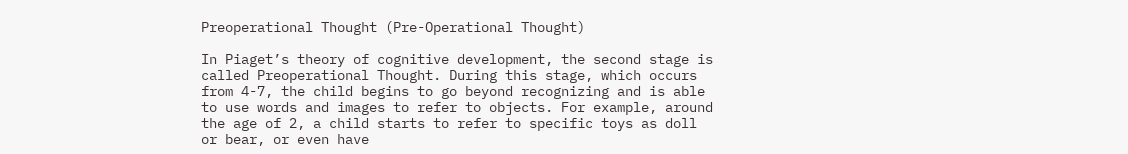Preoperational Thought (Pre-Operational Thought)

In Piaget’s theory of cognitive development, the second stage is called Preoperational Thought. During this stage, which occurs from 4-7, the child begins to go beyond recognizing and is able to use words and images to refer to objects. For example, around the age of 2, a child starts to refer to specific toys as doll or bear, or even have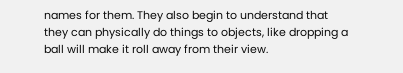names for them. They also begin to understand that they can physically do things to objects, like dropping a ball will make it roll away from their view.